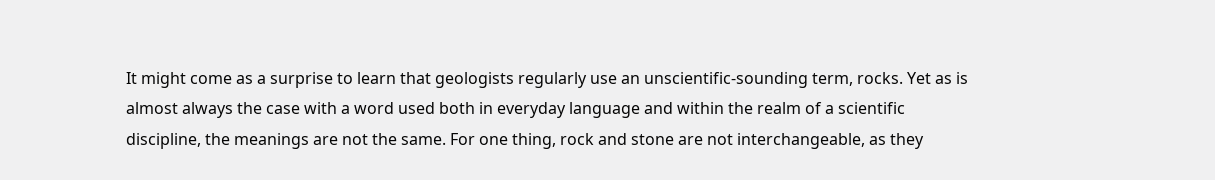It might come as a surprise to learn that geologists regularly use an unscientific-sounding term, rocks. Yet as is almost always the case with a word used both in everyday language and within the realm of a scientific discipline, the meanings are not the same. For one thing, rock and stone are not interchangeable, as they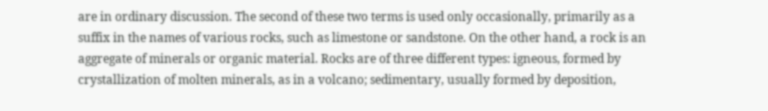are in ordinary discussion. The second of these two terms is used only occasionally, primarily as a suffix in the names of various rocks, such as limestone or sandstone. On the other hand, a rock is an aggregate of minerals or organic material. Rocks are of three different types: igneous, formed by crystallization of molten minerals, as in a volcano; sedimentary, usually formed by deposition,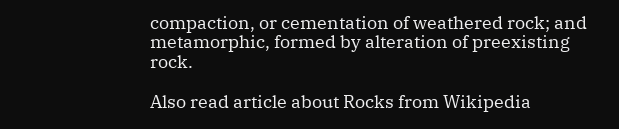compaction, or cementation of weathered rock; and metamorphic, formed by alteration of preexisting rock.

Also read article about Rocks from Wikipedia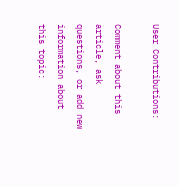User Contributions:

Comment about this article, ask questions, or add new information about this topic: